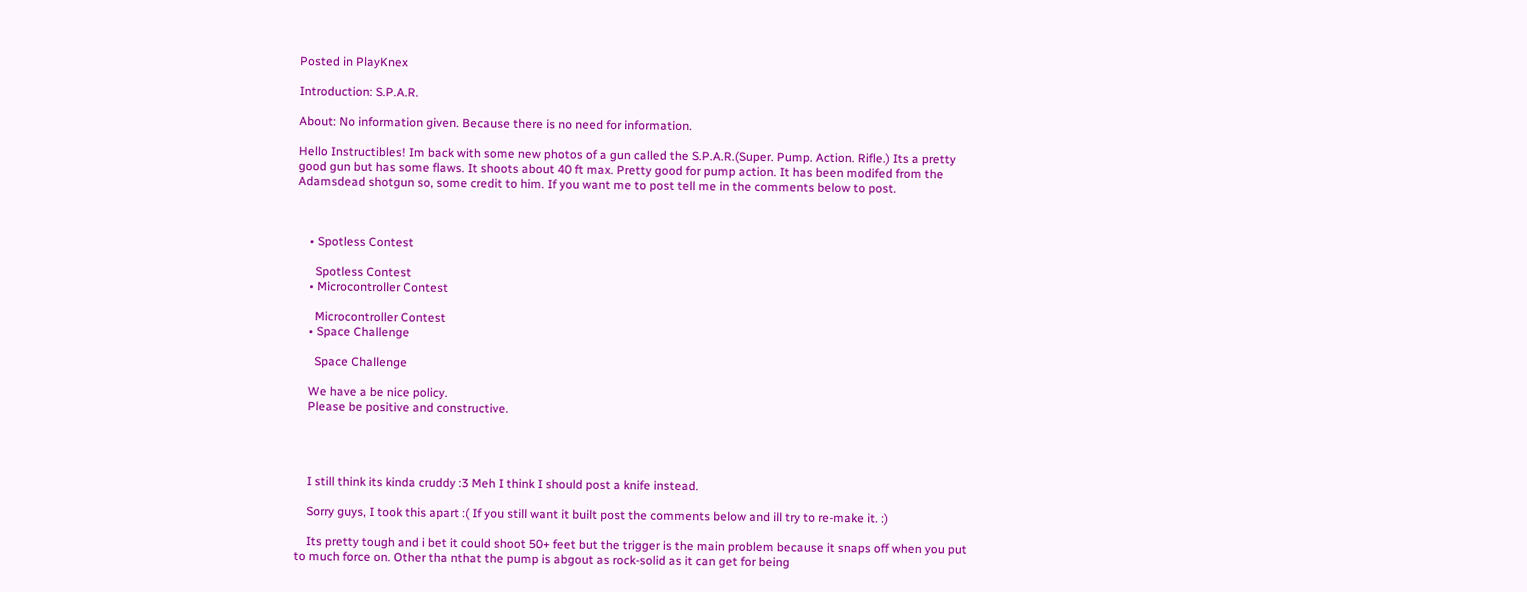Posted in PlayKnex

Introduction: S.P.A.R.

About: No information given. Because there is no need for information.

Hello Instructibles! Im back with some new photos of a gun called the S.P.A.R.(Super. Pump. Action. Rifle.) Its a pretty good gun but has some flaws. It shoots about 40 ft max. Pretty good for pump action. It has been modifed from the Adamsdead shotgun so, some credit to him. If you want me to post tell me in the comments below to post.



    • Spotless Contest

      Spotless Contest
    • Microcontroller Contest

      Microcontroller Contest
    • Space Challenge

      Space Challenge

    We have a be nice policy.
    Please be positive and constructive.




    I still think its kinda cruddy :3 Meh I think I should post a knife instead.

    Sorry guys, I took this apart :( If you still want it built post the comments below and ill try to re-make it. :)

    Its pretty tough and i bet it could shoot 50+ feet but the trigger is the main problem because it snaps off when you put to much force on. Other tha nthat the pump is abgout as rock-solid as it can get for being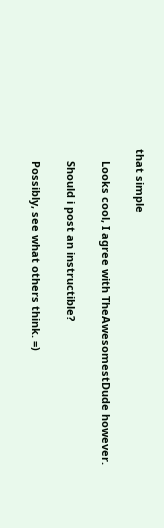that simple

    Looks cool, I agree with TheAwesomestDude however.

    Should i post an instructible?

    Possibly, see what others think. =)